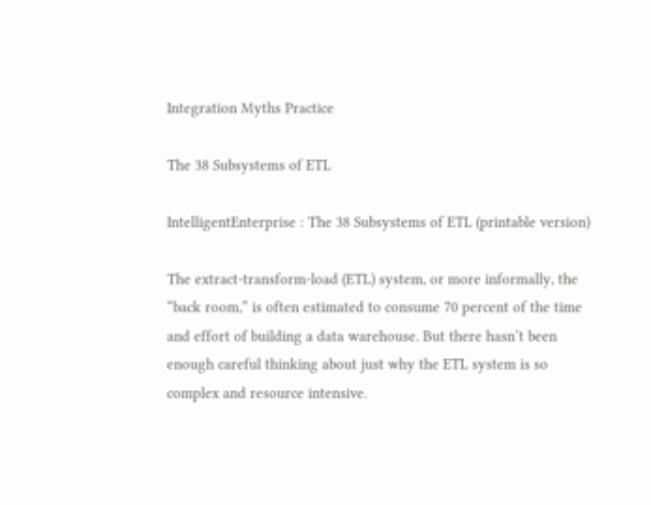Integration Myths Practice

The 38 Subsystems of ETL

IntelligentEnterprise : The 38 Subsystems of ETL (printable version)

The extract-transform-load (ETL) system, or more informally, the “back room,” is often estimated to consume 70 percent of the time and effort of building a data warehouse. But there hasn’t been enough careful thinking about just why the ETL system is so complex and resource intensive.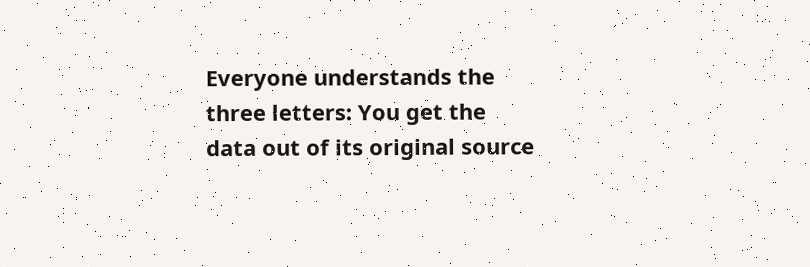Everyone understands the three letters: You get the data out of its original source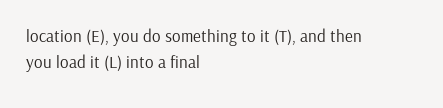location (E), you do something to it (T), and then you load it (L) into a final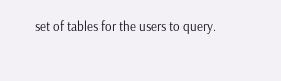set of tables for the users to query.